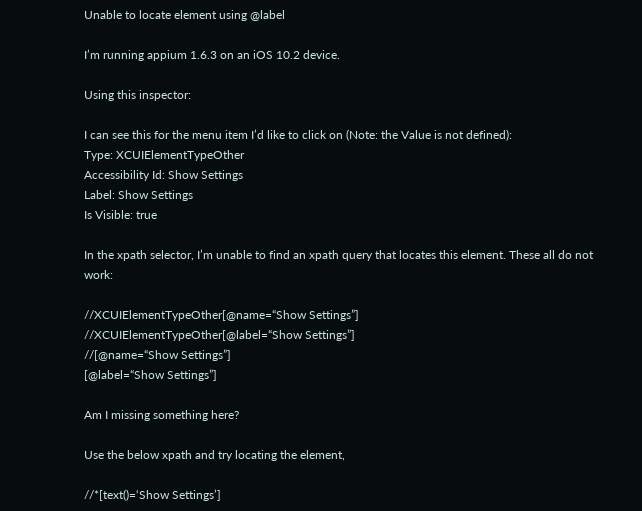Unable to locate element using @label

I’m running appium 1.6.3 on an iOS 10.2 device.

Using this inspector:

I can see this for the menu item I’d like to click on (Note: the Value is not defined):
Type: XCUIElementTypeOther
Accessibility Id: Show Settings
Label: Show Settings
Is Visible: true

In the xpath selector, I’m unable to find an xpath query that locates this element. These all do not work:

//XCUIElementTypeOther[@name=“Show Settings”]
//XCUIElementTypeOther[@label=“Show Settings”]
//[@name=“Show Settings”]
[@label=“Show Settings”]

Am I missing something here?

Use the below xpath and try locating the element,

//*[text()=‘Show Settings’]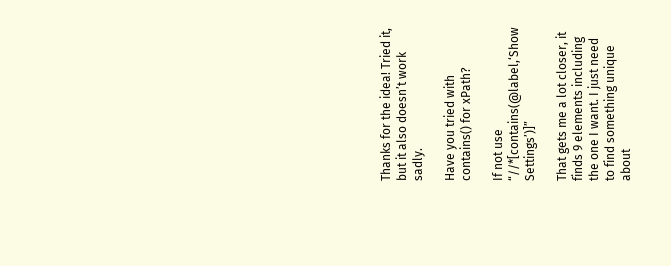Thanks for the idea! Tried it, but it also doesn’t work sadly.

Have you tried with contains() for xPath?

If not use “//*[contains(@label,‘Show Settings’)]”

That gets me a lot closer, it finds 9 elements including the one I want. I just need to find something unique about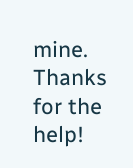mine. Thanks for the help!